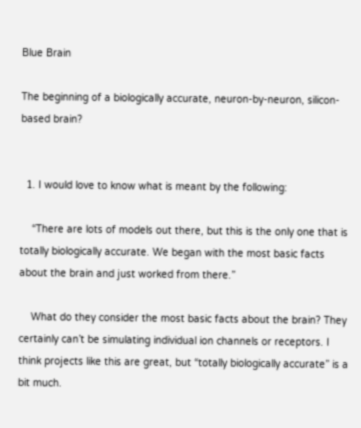Blue Brain

The beginning of a biologically accurate, neuron-by-neuron, silicon-based brain?


  1. I would love to know what is meant by the following:

    “There are lots of models out there, but this is the only one that is totally biologically accurate. We began with the most basic facts about the brain and just worked from there.”

    What do they consider the most basic facts about the brain? They certainly can’t be simulating individual ion channels or receptors. I think projects like this are great, but “totally biologically accurate” is a bit much.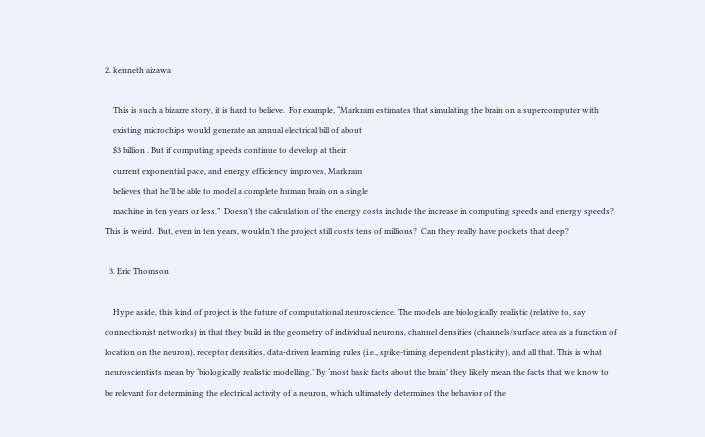2. kenneth aizawa

    This is such a bizarre story, it is hard to believe.  For example, “Markram estimates that simulating the brain on a supercomputer with
    existing microchips would generate an annual electrical bill of about
    $3 billion . But if computing speeds continue to develop at their
    current exponential pace, and energy efficiency improves, Markram
    believes that he’ll be able to model a complete human brain on a single
    machine in ten years or less.”  Doesn’t the calculation of the energy costs include the increase in computing speeds and energy speeds?  This is weird.  But, even in ten years, wouldn’t the project still costs tens of millions?  Can they really have pockets that deep?

  3. Eric Thomson

    Hype aside, this kind of project is the future of computational neuroscience. The models are biologically realistic (relative to, say connectionist networks) in that they build in the geometry of individual neurons, channel densities (channels/surface area as a function of location on the neuron), receptor densities, data-driven learning rules (i.e., spike-timing dependent plasticity), and all that. This is what neuroscientists mean by ‘biologically realistic modelling.’ By ‘most basic facts about the brain’ they likely mean the facts that we know to be relevant for determining the electrical activity of a neuron, which ultimately determines the behavior of the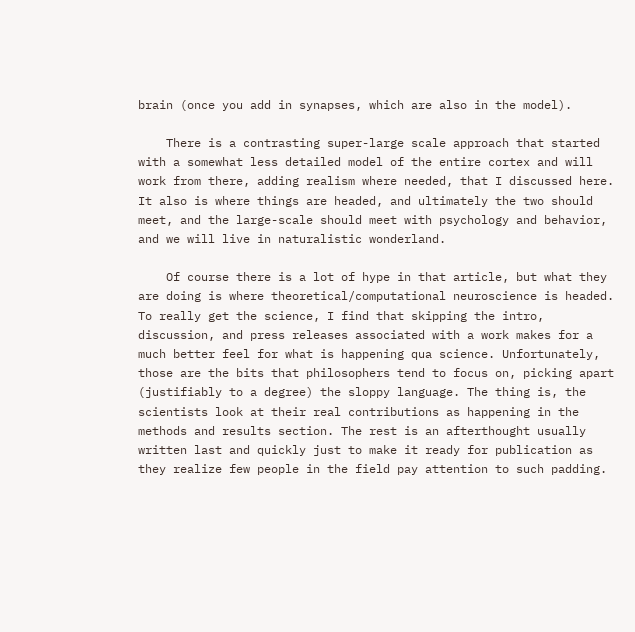brain (once you add in synapses, which are also in the model).

    There is a contrasting super-large scale approach that started with a somewhat less detailed model of the entire cortex and will work from there, adding realism where needed, that I discussed here. It also is where things are headed, and ultimately the two should meet, and the large-scale should meet with psychology and behavior, and we will live in naturalistic wonderland.

    Of course there is a lot of hype in that article, but what they are doing is where theoretical/computational neuroscience is headed. To really get the science, I find that skipping the intro, discussion, and press releases associated with a work makes for a much better feel for what is happening qua science. Unfortunately, those are the bits that philosophers tend to focus on, picking apart (justifiably to a degree) the sloppy language. The thing is, the scientists look at their real contributions as happening in the methods and results section. The rest is an afterthought usually written last and quickly just to make it ready for publication as they realize few people in the field pay attention to such padding.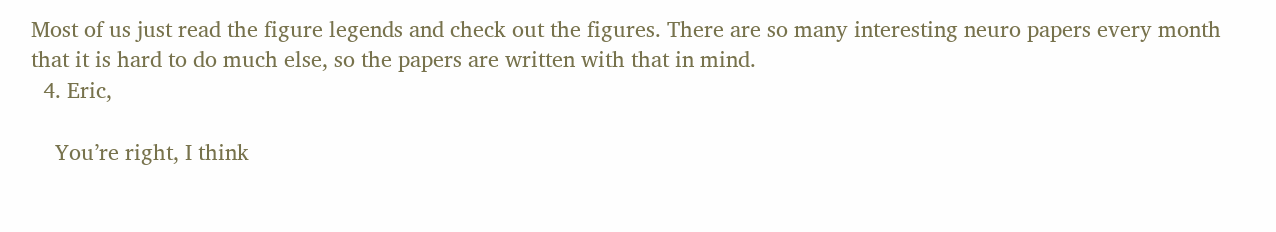Most of us just read the figure legends and check out the figures. There are so many interesting neuro papers every month that it is hard to do much else, so the papers are written with that in mind.
  4. Eric,

    You’re right, I think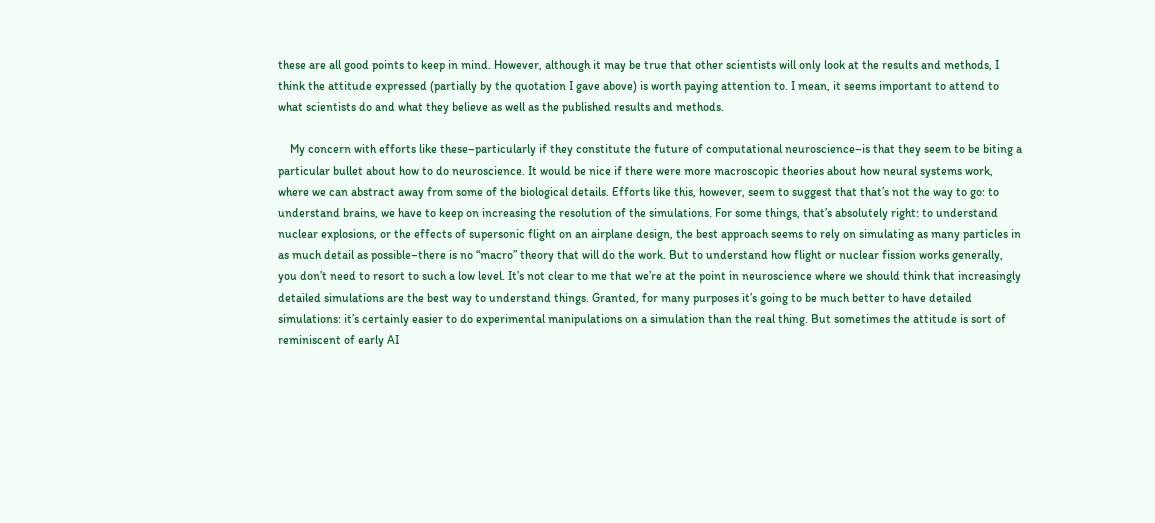these are all good points to keep in mind. However, although it may be true that other scientists will only look at the results and methods, I think the attitude expressed (partially by the quotation I gave above) is worth paying attention to. I mean, it seems important to attend to what scientists do and what they believe as well as the published results and methods.

    My concern with efforts like these–particularly if they constitute the future of computational neuroscience–is that they seem to be biting a particular bullet about how to do neuroscience. It would be nice if there were more macroscopic theories about how neural systems work, where we can abstract away from some of the biological details. Efforts like this, however, seem to suggest that that’s not the way to go: to understand brains, we have to keep on increasing the resolution of the simulations. For some things, that’s absolutely right: to understand nuclear explosions, or the effects of supersonic flight on an airplane design, the best approach seems to rely on simulating as many particles in as much detail as possible–there is no “macro” theory that will do the work. But to understand how flight or nuclear fission works generally, you don’t need to resort to such a low level. It’s not clear to me that we’re at the point in neuroscience where we should think that increasingly detailed simulations are the best way to understand things. Granted, for many purposes it’s going to be much better to have detailed simulations: it’s certainly easier to do experimental manipulations on a simulation than the real thing. But sometimes the attitude is sort of reminiscent of early AI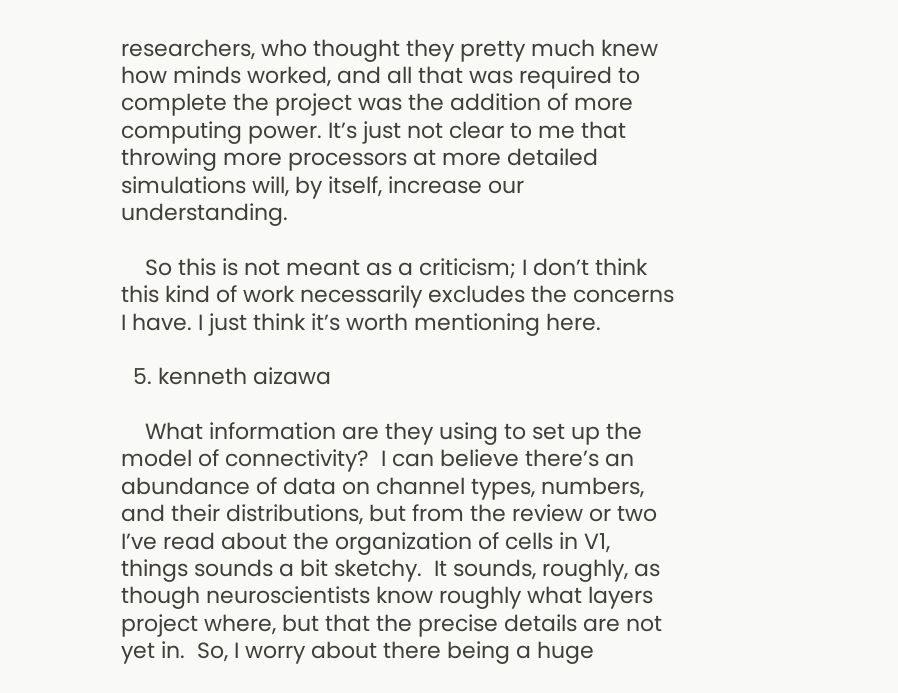researchers, who thought they pretty much knew how minds worked, and all that was required to complete the project was the addition of more computing power. It’s just not clear to me that throwing more processors at more detailed simulations will, by itself, increase our understanding.

    So this is not meant as a criticism; I don’t think this kind of work necessarily excludes the concerns I have. I just think it’s worth mentioning here.

  5. kenneth aizawa

    What information are they using to set up the model of connectivity?  I can believe there’s an abundance of data on channel types, numbers, and their distributions, but from the review or two I’ve read about the organization of cells in V1, things sounds a bit sketchy.  It sounds, roughly, as though neuroscientists know roughly what layers project where, but that the precise details are not yet in.  So, I worry about there being a huge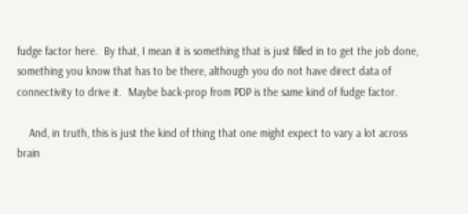fudge factor here.  By that, I mean it is something that is just filled in to get the job done, something you know that has to be there, although you do not have direct data of connectivity to drive it.  Maybe back-prop from PDP is the same kind of fudge factor.

    And, in truth, this is just the kind of thing that one might expect to vary a lot across brain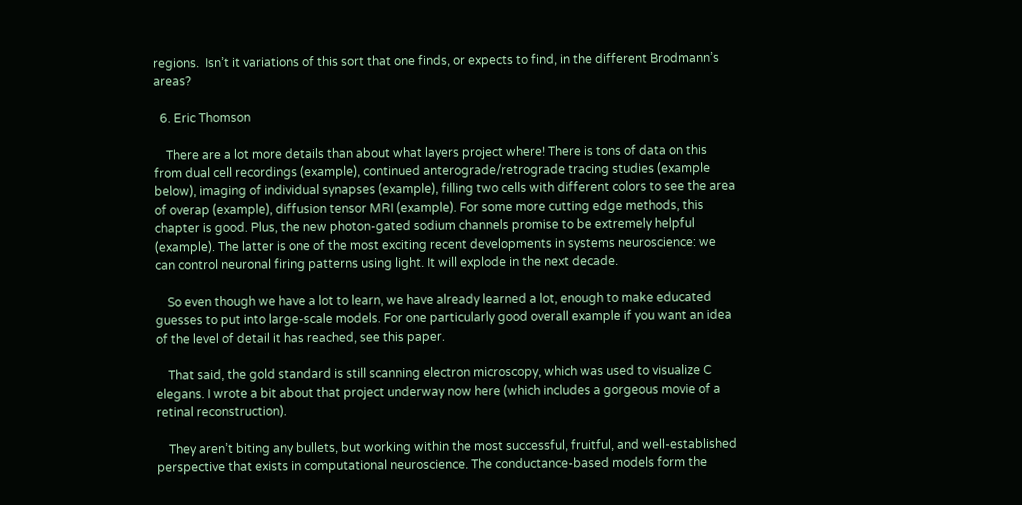regions.  Isn’t it variations of this sort that one finds, or expects to find, in the different Brodmann’s areas?

  6. Eric Thomson

    There are a lot more details than about what layers project where! There is tons of data on this from dual cell recordings (example), continued anterograde/retrograde tracing studies (example below), imaging of individual synapses (example), filling two cells with different colors to see the area of overap (example), diffusion tensor MRI (example). For some more cutting edge methods, this chapter is good. Plus, the new photon-gated sodium channels promise to be extremely helpful (example). The latter is one of the most exciting recent developments in systems neuroscience: we can control neuronal firing patterns using light. It will explode in the next decade.

    So even though we have a lot to learn, we have already learned a lot, enough to make educated guesses to put into large-scale models. For one particularly good overall example if you want an idea of the level of detail it has reached, see this paper.

    That said, the gold standard is still scanning electron microscopy, which was used to visualize C elegans. I wrote a bit about that project underway now here (which includes a gorgeous movie of a retinal reconstruction).

    They aren’t biting any bullets, but working within the most successful, fruitful, and well-established perspective that exists in computational neuroscience. The conductance-based models form the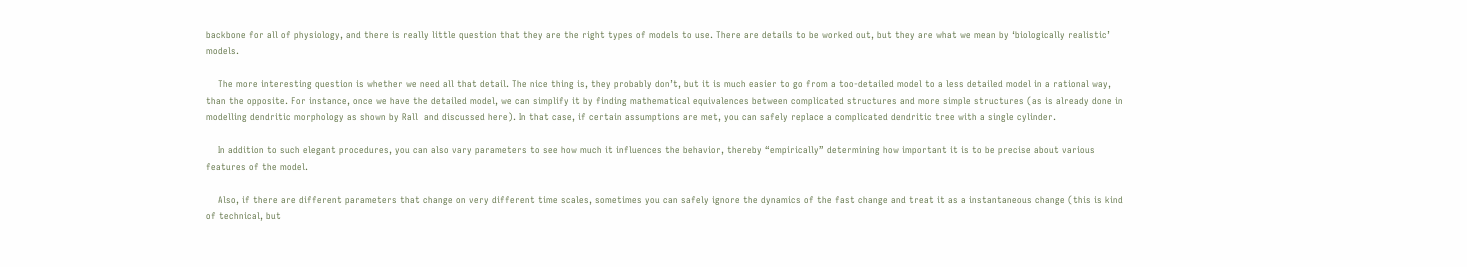backbone for all of physiology, and there is really little question that they are the right types of models to use. There are details to be worked out, but they are what we mean by ‘biologically realistic’ models.

    The more interesting question is whether we need all that detail. The nice thing is, they probably don’t, but it is much easier to go from a too-detailed model to a less detailed model in a rational way, than the opposite. For instance, once we have the detailed model, we can simplify it by finding mathematical equivalences between complicated structures and more simple structures (as is already done in modelling dendritic morphology as shown by Rall  and discussed here). In that case, if certain assumptions are met, you can safely replace a complicated dendritic tree with a single cylinder.

    In addition to such elegant procedures, you can also vary parameters to see how much it influences the behavior, thereby “empirically” determining how important it is to be precise about various features of the model.

    Also, if there are different parameters that change on very different time scales, sometimes you can safely ignore the dynamics of the fast change and treat it as a instantaneous change (this is kind of technical, but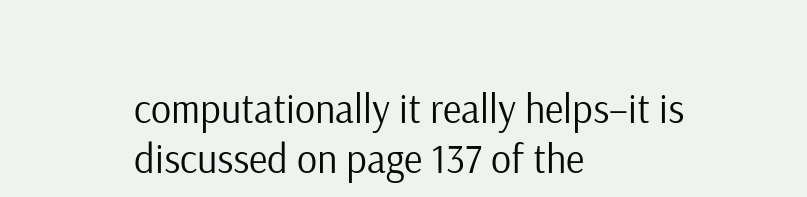computationally it really helps–it is discussed on page 137 of the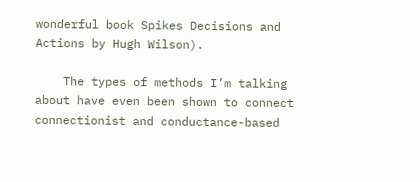wonderful book Spikes Decisions and Actions by Hugh Wilson).

    The types of methods I’m talking about have even been shown to connect connectionist and conductance-based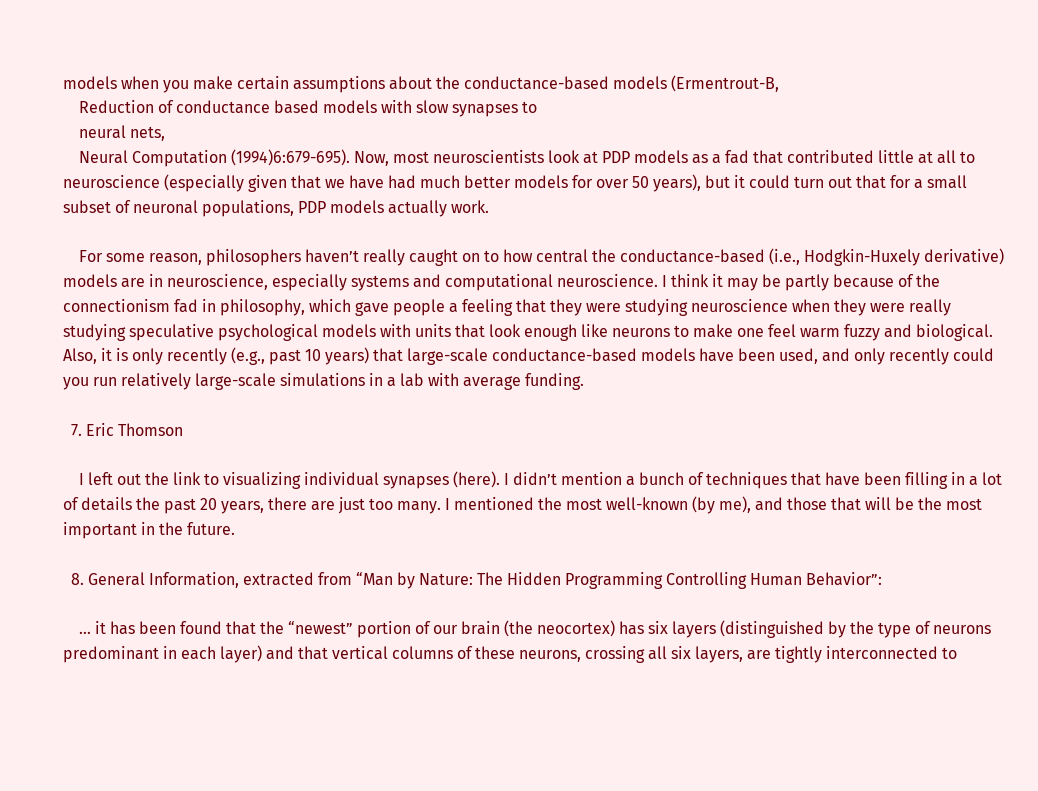models when you make certain assumptions about the conductance-based models (Ermentrout-B,
    Reduction of conductance based models with slow synapses to
    neural nets,
    Neural Computation (1994)6:679-695). Now, most neuroscientists look at PDP models as a fad that contributed little at all to neuroscience (especially given that we have had much better models for over 50 years), but it could turn out that for a small subset of neuronal populations, PDP models actually work.

    For some reason, philosophers haven’t really caught on to how central the conductance-based (i.e., Hodgkin-Huxely derivative) models are in neuroscience, especially systems and computational neuroscience. I think it may be partly because of the connectionism fad in philosophy, which gave people a feeling that they were studying neuroscience when they were really studying speculative psychological models with units that look enough like neurons to make one feel warm fuzzy and biological. Also, it is only recently (e.g., past 10 years) that large-scale conductance-based models have been used, and only recently could you run relatively large-scale simulations in a lab with average funding.

  7. Eric Thomson

    I left out the link to visualizing individual synapses (here). I didn’t mention a bunch of techniques that have been filling in a lot of details the past 20 years, there are just too many. I mentioned the most well-known (by me), and those that will be the most important in the future.

  8. General Information, extracted from “Man by Nature: The Hidden Programming Controlling Human Behavior”:

    … it has been found that the “newest” portion of our brain (the neocortex) has six layers (distinguished by the type of neurons predominant in each layer) and that vertical columns of these neurons, crossing all six layers, are tightly interconnected to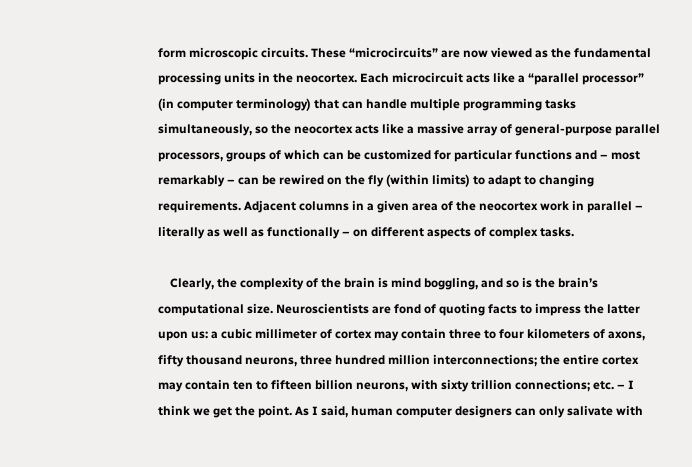form microscopic circuits. These “microcircuits” are now viewed as the fundamental processing units in the neocortex. Each microcircuit acts like a “parallel processor” (in computer terminology) that can handle multiple programming tasks simultaneously, so the neocortex acts like a massive array of general-purpose parallel processors, groups of which can be customized for particular functions and – most remarkably – can be rewired on the fly (within limits) to adapt to changing requirements. Adjacent columns in a given area of the neocortex work in parallel – literally as well as functionally – on different aspects of complex tasks.

    Clearly, the complexity of the brain is mind boggling, and so is the brain’s computational size. Neuroscientists are fond of quoting facts to impress the latter upon us: a cubic millimeter of cortex may contain three to four kilometers of axons, fifty thousand neurons, three hundred million interconnections; the entire cortex may contain ten to fifteen billion neurons, with sixty trillion connections; etc. – I think we get the point. As I said, human computer designers can only salivate with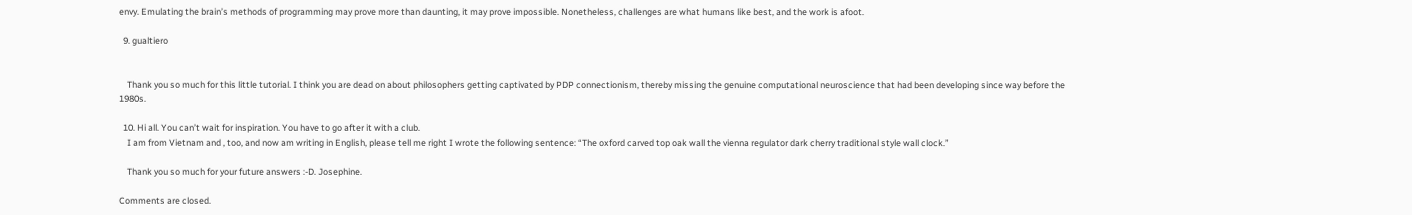envy. Emulating the brain’s methods of programming may prove more than daunting, it may prove impossible. Nonetheless, challenges are what humans like best, and the work is afoot.

  9. gualtiero


    Thank you so much for this little tutorial. I think you are dead on about philosophers getting captivated by PDP connectionism, thereby missing the genuine computational neuroscience that had been developing since way before the 1980s.

  10. Hi all. You can’t wait for inspiration. You have to go after it with a club.
    I am from Vietnam and , too, and now am writing in English, please tell me right I wrote the following sentence: “The oxford carved top oak wall the vienna regulator dark cherry traditional style wall clock.”

    Thank you so much for your future answers :-D. Josephine.

Comments are closed.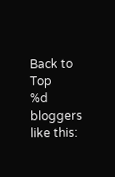Back to Top
%d bloggers like this: